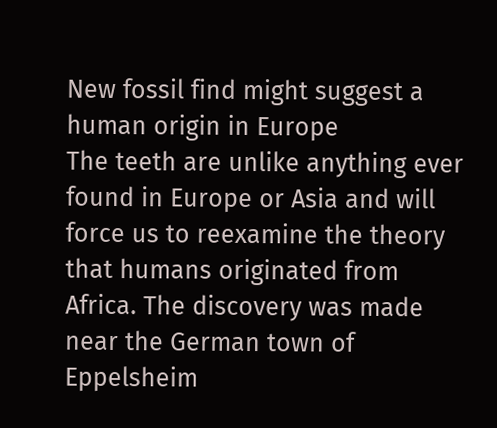New fossil find might suggest a human origin in Europe
The teeth are unlike anything ever found in Europe or Asia and will force us to reexamine the theory that humans originated from Africa. The discovery was made near the German town of Eppelsheim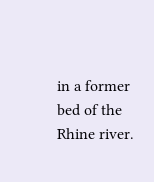in a former bed of the Rhine river.